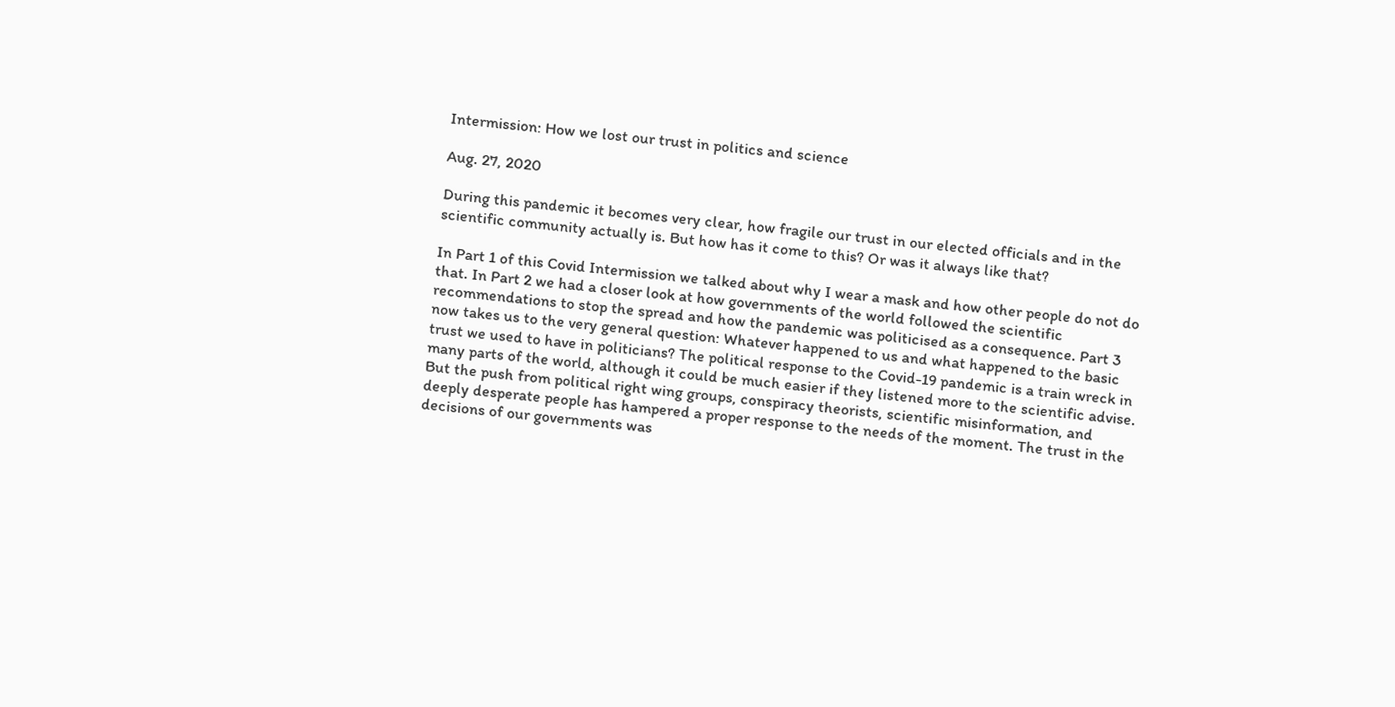Intermission: How we lost our trust in politics and science

Aug. 27, 2020

During this pandemic it becomes very clear, how fragile our trust in our elected officials and in the scientific community actually is. But how has it come to this? Or was it always like that?

In Part 1 of this Covid Intermission we talked about why I wear a mask and how other people do not do that. In Part 2 we had a closer look at how governments of the world followed the scientific recommendations to stop the spread and how the pandemic was politicised as a consequence. Part 3 now takes us to the very general question: Whatever happened to us and what happened to the basic trust we used to have in politicians? The political response to the Covid-19 pandemic is a train wreck in many parts of the world, although it could be much easier if they listened more to the scientific advise. But the push from political right wing groups, conspiracy theorists, scientific misinformation, and deeply desperate people has hampered a proper response to the needs of the moment. The trust in the decisions of our governments was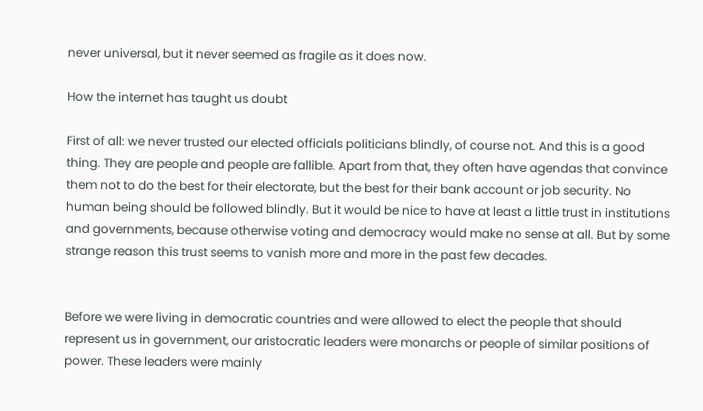never universal, but it never seemed as fragile as it does now.

How the internet has taught us doubt

First of all: we never trusted our elected officials politicians blindly, of course not. And this is a good thing. They are people and people are fallible. Apart from that, they often have agendas that convince them not to do the best for their electorate, but the best for their bank account or job security. No human being should be followed blindly. But it would be nice to have at least a little trust in institutions and governments, because otherwise voting and democracy would make no sense at all. But by some strange reason this trust seems to vanish more and more in the past few decades.


Before we were living in democratic countries and were allowed to elect the people that should represent us in government, our aristocratic leaders were monarchs or people of similar positions of power. These leaders were mainly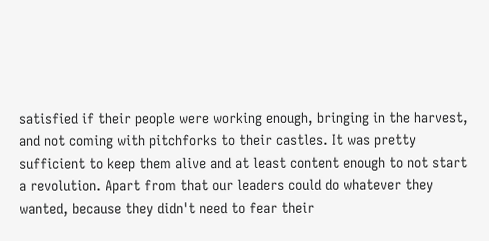satisfied if their people were working enough, bringing in the harvest, and not coming with pitchforks to their castles. It was pretty sufficient to keep them alive and at least content enough to not start a revolution. Apart from that our leaders could do whatever they wanted, because they didn't need to fear their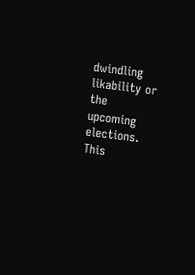dwindling likability or the upcoming elections. This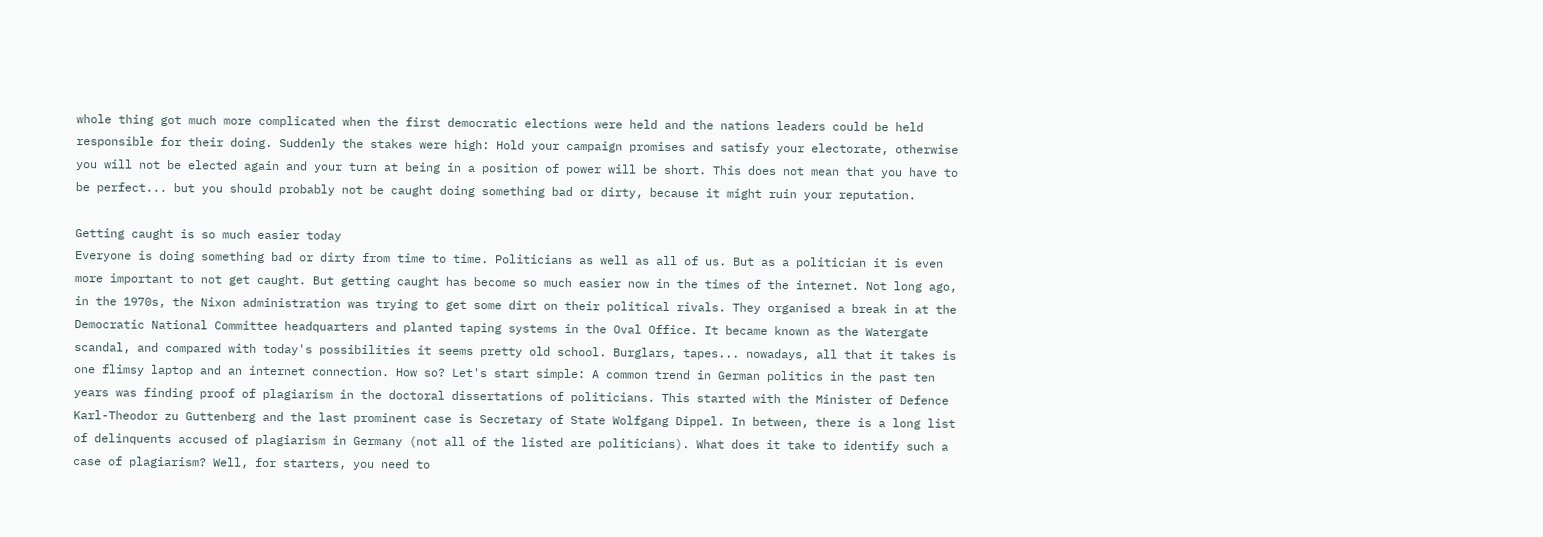whole thing got much more complicated when the first democratic elections were held and the nations leaders could be held responsible for their doing. Suddenly the stakes were high: Hold your campaign promises and satisfy your electorate, otherwise you will not be elected again and your turn at being in a position of power will be short. This does not mean that you have to be perfect... but you should probably not be caught doing something bad or dirty, because it might ruin your reputation.

Getting caught is so much easier today
Everyone is doing something bad or dirty from time to time. Politicians as well as all of us. But as a politician it is even more important to not get caught. But getting caught has become so much easier now in the times of the internet. Not long ago, in the 1970s, the Nixon administration was trying to get some dirt on their political rivals. They organised a break in at the Democratic National Committee headquarters and planted taping systems in the Oval Office. It became known as the Watergate scandal, and compared with today's possibilities it seems pretty old school. Burglars, tapes... nowadays, all that it takes is one flimsy laptop and an internet connection. How so? Let's start simple: A common trend in German politics in the past ten years was finding proof of plagiarism in the doctoral dissertations of politicians. This started with the Minister of Defence Karl-Theodor zu Guttenberg and the last prominent case is Secretary of State Wolfgang Dippel. In between, there is a long list of delinquents accused of plagiarism in Germany (not all of the listed are politicians). What does it take to identify such a case of plagiarism? Well, for starters, you need to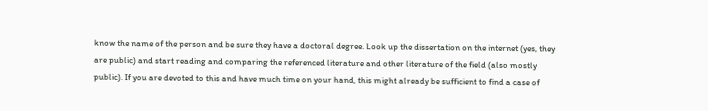know the name of the person and be sure they have a doctoral degree. Look up the dissertation on the internet (yes, they are public) and start reading and comparing the referenced literature and other literature of the field (also mostly public). If you are devoted to this and have much time on your hand, this might already be sufficient to find a case of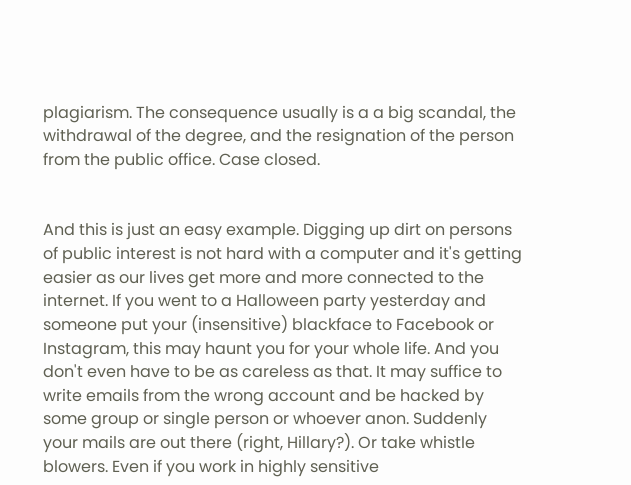plagiarism. The consequence usually is a a big scandal, the withdrawal of the degree, and the resignation of the person from the public office. Case closed.


And this is just an easy example. Digging up dirt on persons of public interest is not hard with a computer and it's getting easier as our lives get more and more connected to the internet. If you went to a Halloween party yesterday and someone put your (insensitive) blackface to Facebook or Instagram, this may haunt you for your whole life. And you don't even have to be as careless as that. It may suffice to write emails from the wrong account and be hacked by some group or single person or whoever anon. Suddenly your mails are out there (right, Hillary?). Or take whistle blowers. Even if you work in highly sensitive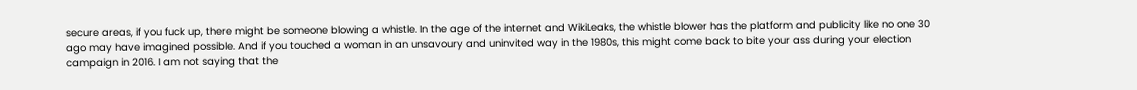secure areas, if you fuck up, there might be someone blowing a whistle. In the age of the internet and WikiLeaks, the whistle blower has the platform and publicity like no one 30 ago may have imagined possible. And if you touched a woman in an unsavoury and uninvited way in the 1980s, this might come back to bite your ass during your election campaign in 2016. I am not saying that the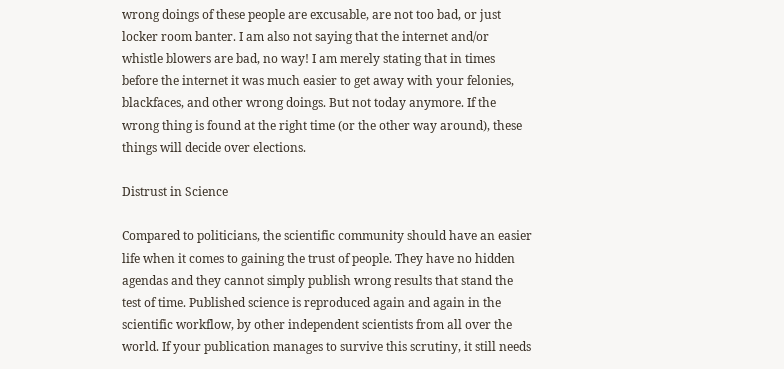wrong doings of these people are excusable, are not too bad, or just locker room banter. I am also not saying that the internet and/or whistle blowers are bad, no way! I am merely stating that in times before the internet it was much easier to get away with your felonies, blackfaces, and other wrong doings. But not today anymore. If the wrong thing is found at the right time (or the other way around), these things will decide over elections.

Distrust in Science

Compared to politicians, the scientific community should have an easier life when it comes to gaining the trust of people. They have no hidden agendas and they cannot simply publish wrong results that stand the test of time. Published science is reproduced again and again in the scientific workflow, by other independent scientists from all over the world. If your publication manages to survive this scrutiny, it still needs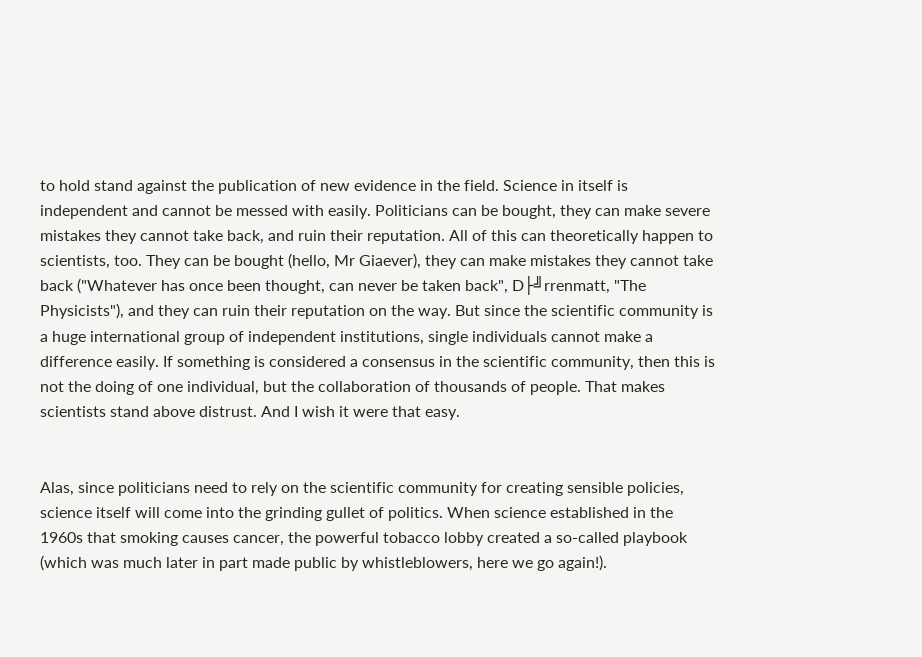to hold stand against the publication of new evidence in the field. Science in itself is independent and cannot be messed with easily. Politicians can be bought, they can make severe mistakes they cannot take back, and ruin their reputation. All of this can theoretically happen to scientists, too. They can be bought (hello, Mr Giaever), they can make mistakes they cannot take back ("Whatever has once been thought, can never be taken back", D├╝rrenmatt, "The Physicists"), and they can ruin their reputation on the way. But since the scientific community is a huge international group of independent institutions, single individuals cannot make a difference easily. If something is considered a consensus in the scientific community, then this is not the doing of one individual, but the collaboration of thousands of people. That makes scientists stand above distrust. And I wish it were that easy.


Alas, since politicians need to rely on the scientific community for creating sensible policies, science itself will come into the grinding gullet of politics. When science established in the 1960s that smoking causes cancer, the powerful tobacco lobby created a so-called playbook (which was much later in part made public by whistleblowers, here we go again!).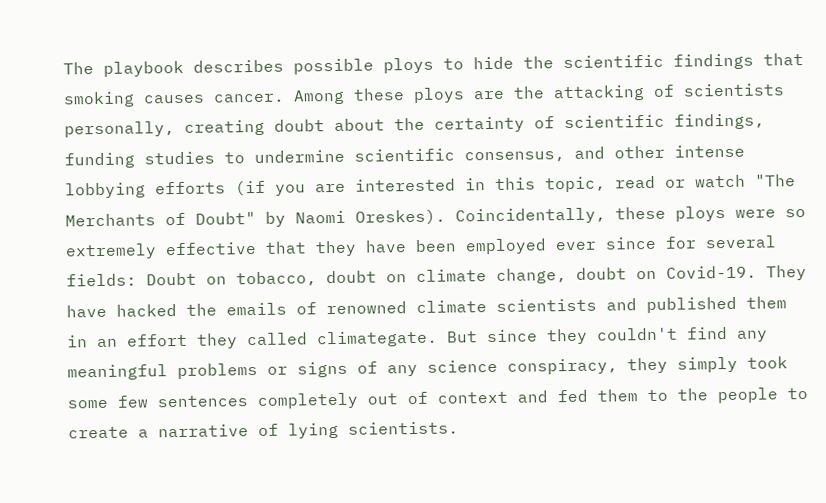The playbook describes possible ploys to hide the scientific findings that smoking causes cancer. Among these ploys are the attacking of scientists personally, creating doubt about the certainty of scientific findings, funding studies to undermine scientific consensus, and other intense lobbying efforts (if you are interested in this topic, read or watch "The Merchants of Doubt" by Naomi Oreskes). Coincidentally, these ploys were so extremely effective that they have been employed ever since for several fields: Doubt on tobacco, doubt on climate change, doubt on Covid-19. They have hacked the emails of renowned climate scientists and published them in an effort they called climategate. But since they couldn't find any meaningful problems or signs of any science conspiracy, they simply took some few sentences completely out of context and fed them to the people to create a narrative of lying scientists.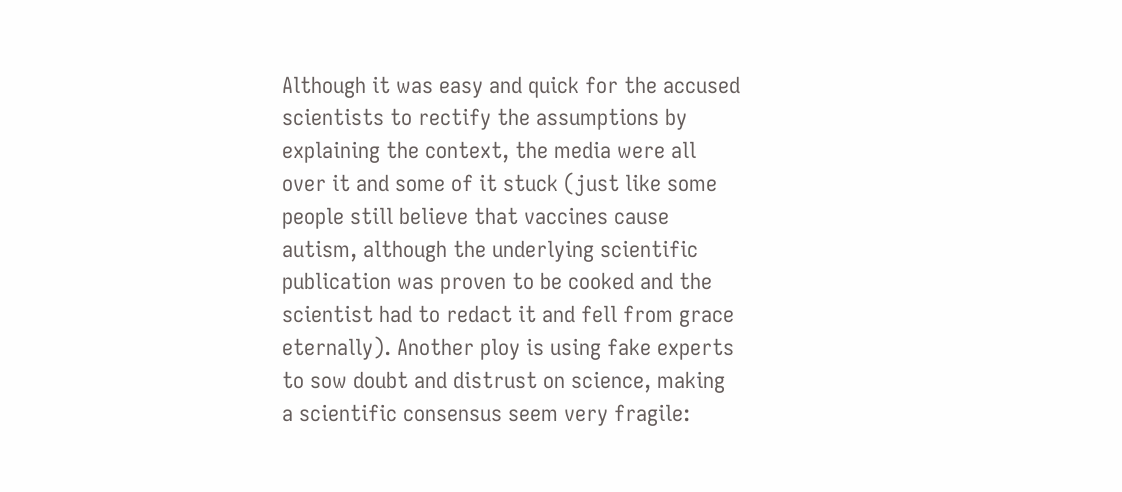Although it was easy and quick for the accused scientists to rectify the assumptions by explaining the context, the media were all over it and some of it stuck (just like some people still believe that vaccines cause autism, although the underlying scientific publication was proven to be cooked and the scientist had to redact it and fell from grace eternally). Another ploy is using fake experts to sow doubt and distrust on science, making a scientific consensus seem very fragile: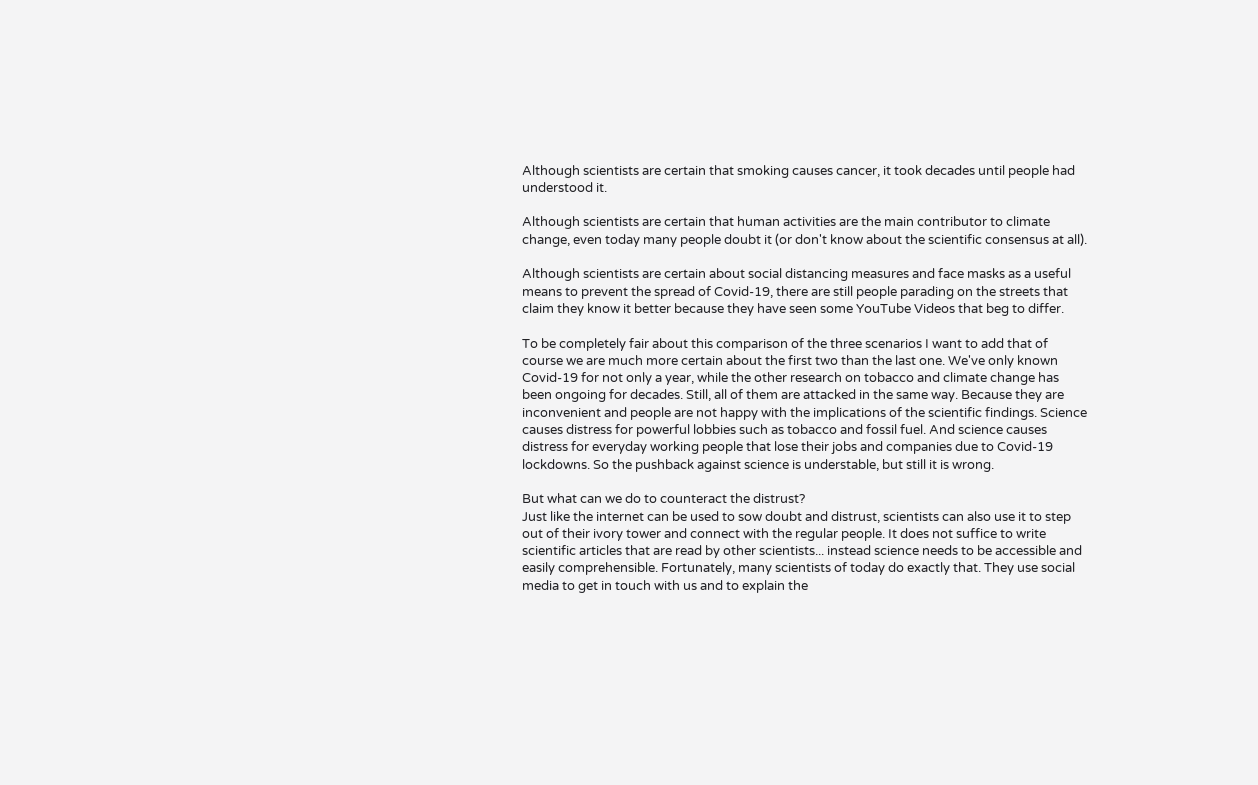Although scientists are certain that smoking causes cancer, it took decades until people had understood it.

Although scientists are certain that human activities are the main contributor to climate change, even today many people doubt it (or don't know about the scientific consensus at all).

Although scientists are certain about social distancing measures and face masks as a useful means to prevent the spread of Covid-19, there are still people parading on the streets that claim they know it better because they have seen some YouTube Videos that beg to differ.

To be completely fair about this comparison of the three scenarios I want to add that of course we are much more certain about the first two than the last one. We've only known Covid-19 for not only a year, while the other research on tobacco and climate change has been ongoing for decades. Still, all of them are attacked in the same way. Because they are inconvenient and people are not happy with the implications of the scientific findings. Science causes distress for powerful lobbies such as tobacco and fossil fuel. And science causes distress for everyday working people that lose their jobs and companies due to Covid-19 lockdowns. So the pushback against science is understable, but still it is wrong.

But what can we do to counteract the distrust?
Just like the internet can be used to sow doubt and distrust, scientists can also use it to step out of their ivory tower and connect with the regular people. It does not suffice to write scientific articles that are read by other scientists... instead science needs to be accessible and easily comprehensible. Fortunately, many scientists of today do exactly that. They use social media to get in touch with us and to explain the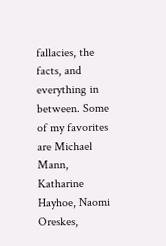fallacies, the facts, and everything in between. Some of my favorites are Michael Mann, Katharine Hayhoe, Naomi Oreskes,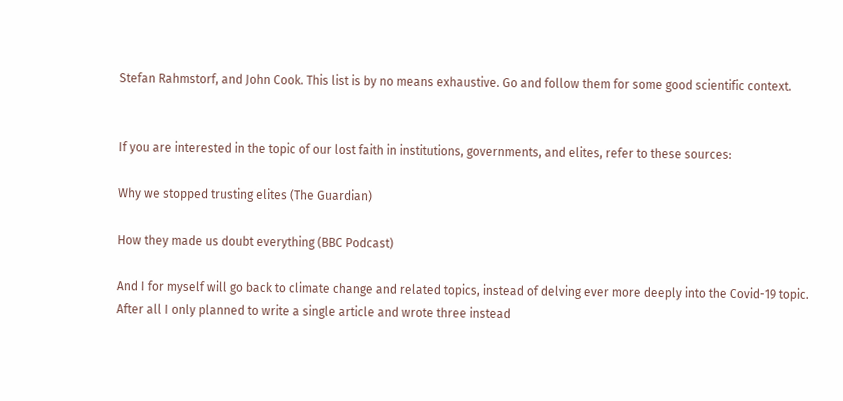Stefan Rahmstorf, and John Cook. This list is by no means exhaustive. Go and follow them for some good scientific context.


If you are interested in the topic of our lost faith in institutions, governments, and elites, refer to these sources:

Why we stopped trusting elites (The Guardian)

How they made us doubt everything (BBC Podcast)

And I for myself will go back to climate change and related topics, instead of delving ever more deeply into the Covid-19 topic. After all I only planned to write a single article and wrote three instead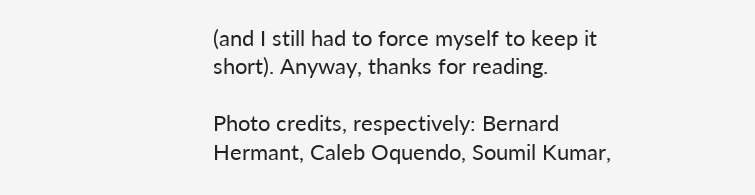(and I still had to force myself to keep it short). Anyway, thanks for reading.

Photo credits, respectively: Bernard Hermant, Caleb Oquendo, Soumil Kumar,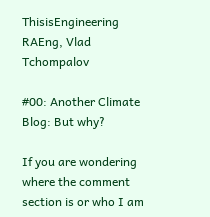ThisisEngineering RAEng, Vlad Tchompalov

#00: Another Climate Blog: But why?

If you are wondering where the comment section is or who I am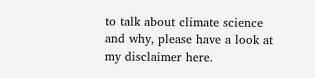to talk about climate science and why, please have a look at my disclaimer here.